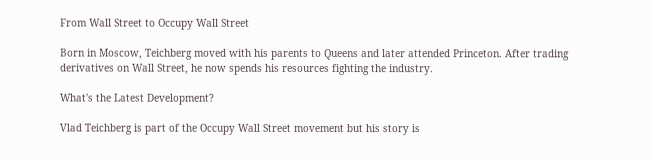From Wall Street to Occupy Wall Street

Born in Moscow, Teichberg moved with his parents to Queens and later attended Princeton. After trading derivatives on Wall Street, he now spends his resources fighting the industry.

What's the Latest Development?

Vlad Teichberg is part of the Occupy Wall Street movement but his story is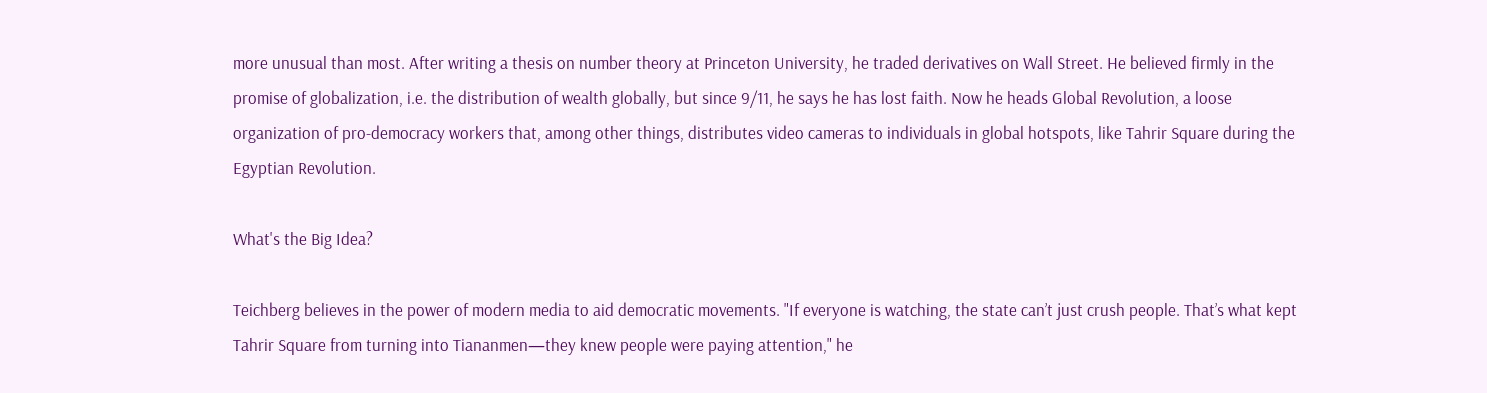more unusual than most. After writing a thesis on number theory at Princeton University, he traded derivatives on Wall Street. He believed firmly in the promise of globalization, i.e. the distribution of wealth globally, but since 9/11, he says he has lost faith. Now he heads Global Revolution, a loose organization of pro-democracy workers that, among other things, distributes video cameras to individuals in global hotspots, like Tahrir Square during the Egyptian Revolution.

What's the Big Idea?

Teichberg believes in the power of modern media to aid democratic movements. "If everyone is watching, the state can’t just crush people. That’s what kept Tahrir Square from turning into Tiananmen—they knew people were paying attention," he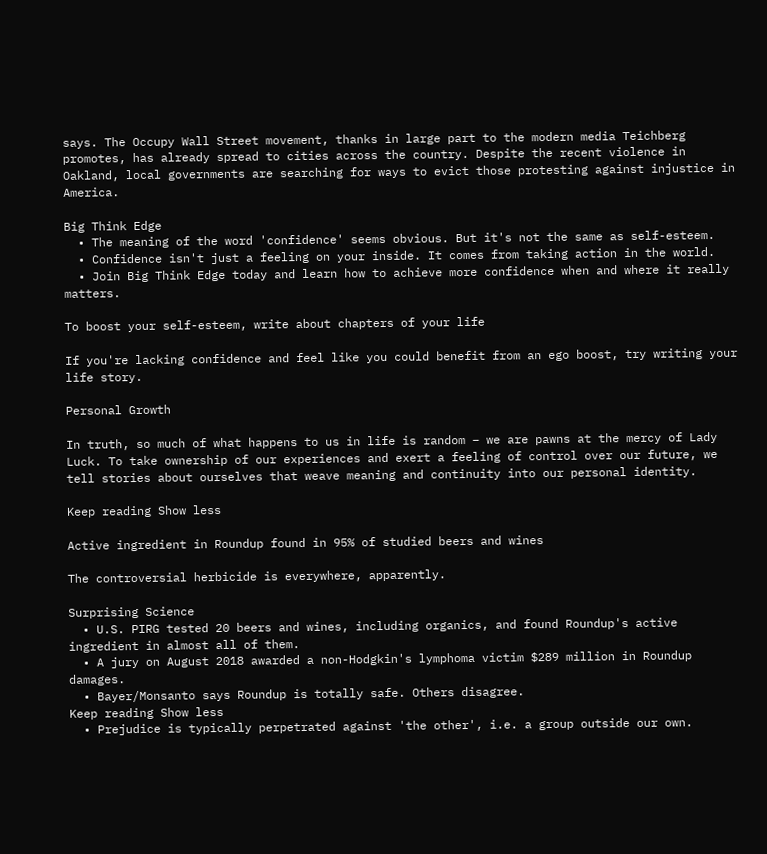says. The Occupy Wall Street movement, thanks in large part to the modern media Teichberg promotes, has already spread to cities across the country. Despite the recent violence in Oakland, local governments are searching for ways to evict those protesting against injustice in America.

Big Think Edge
  • The meaning of the word 'confidence' seems obvious. But it's not the same as self-esteem.
  • Confidence isn't just a feeling on your inside. It comes from taking action in the world.
  • Join Big Think Edge today and learn how to achieve more confidence when and where it really matters.

To boost your self-esteem, write about chapters of your life

If you're lacking confidence and feel like you could benefit from an ego boost, try writing your life story.

Personal Growth

In truth, so much of what happens to us in life is random – we are pawns at the mercy of Lady Luck. To take ownership of our experiences and exert a feeling of control over our future, we tell stories about ourselves that weave meaning and continuity into our personal identity.

Keep reading Show less

Active ingredient in Roundup found in 95% of studied beers and wines

The controversial herbicide is everywhere, apparently.

Surprising Science
  • U.S. PIRG tested 20 beers and wines, including organics, and found Roundup's active ingredient in almost all of them.
  • A jury on August 2018 awarded a non-Hodgkin's lymphoma victim $289 million in Roundup damages.
  • Bayer/Monsanto says Roundup is totally safe. Others disagree.
Keep reading Show less
  • Prejudice is typically perpetrated against 'the other', i.e. a group outside our own.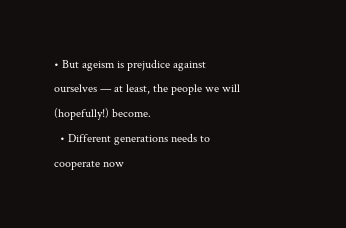• But ageism is prejudice against ourselves — at least, the people we will (hopefully!) become.
  • Different generations needs to cooperate now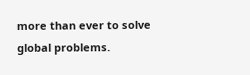more than ever to solve global problems.